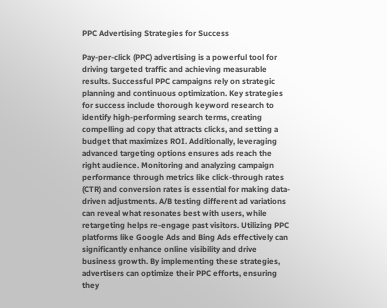PPC Advertising Strategies for Success

Pay-per-click (PPC) advertising is a powerful tool for driving targeted traffic and achieving measurable results. Successful PPC campaigns rely on strategic planning and continuous optimization. Key strategies for success include thorough keyword research to identify high-performing search terms, creating compelling ad copy that attracts clicks, and setting a budget that maximizes ROI. Additionally, leveraging advanced targeting options ensures ads reach the right audience. Monitoring and analyzing campaign performance through metrics like click-through rates (CTR) and conversion rates is essential for making data-driven adjustments. A/B testing different ad variations can reveal what resonates best with users, while retargeting helps re-engage past visitors. Utilizing PPC platforms like Google Ads and Bing Ads effectively can significantly enhance online visibility and drive business growth. By implementing these strategies, advertisers can optimize their PPC efforts, ensuring they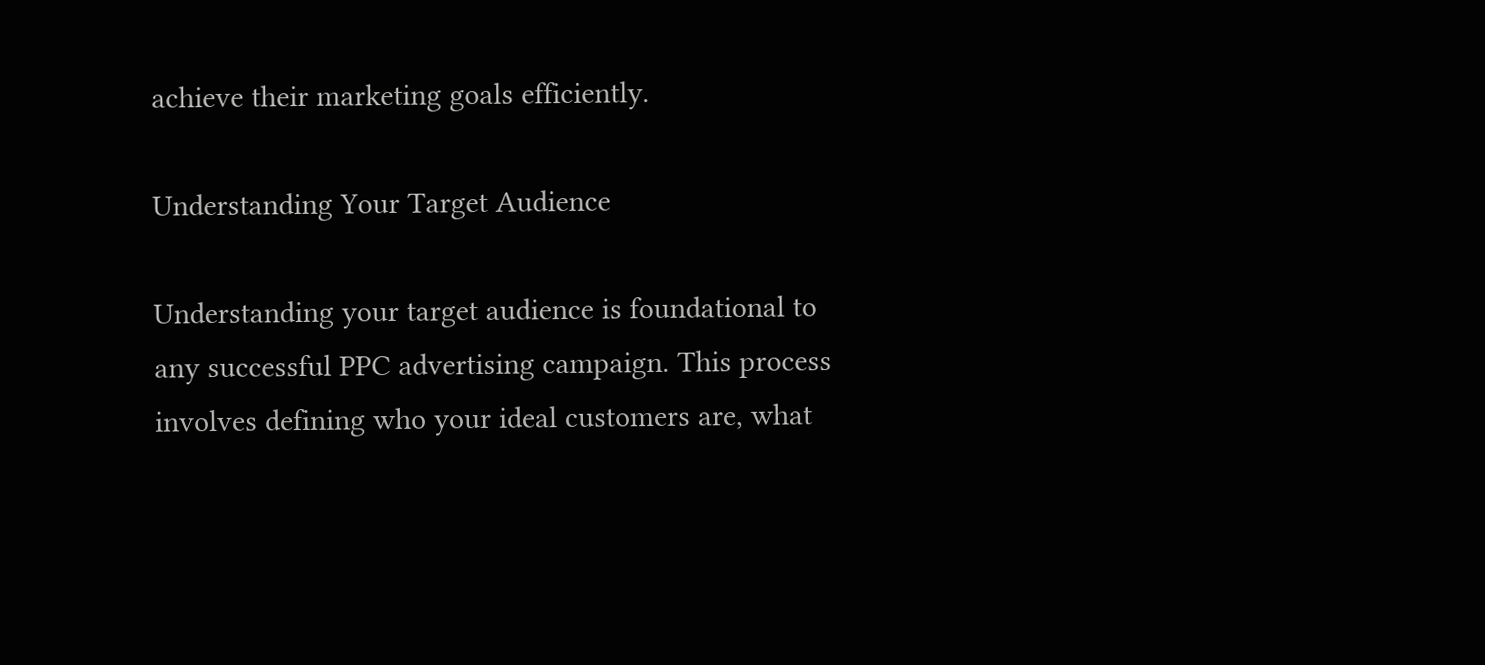achieve their marketing goals efficiently.

Understanding Your Target Audience

Understanding your target audience is foundational to any successful PPC advertising campaign. This process involves defining who your ideal customers are, what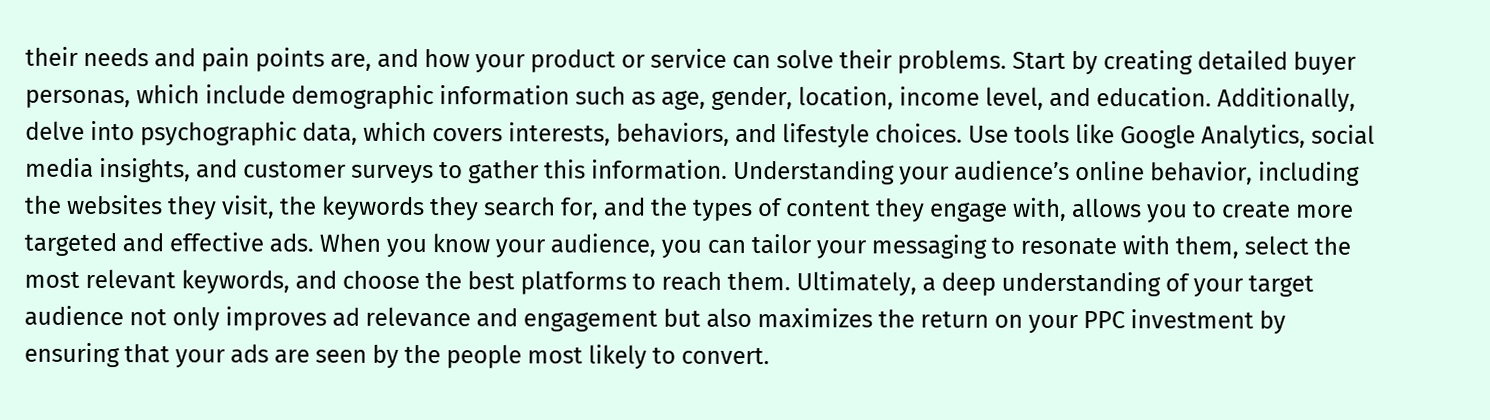their needs and pain points are, and how your product or service can solve their problems. Start by creating detailed buyer personas, which include demographic information such as age, gender, location, income level, and education. Additionally, delve into psychographic data, which covers interests, behaviors, and lifestyle choices. Use tools like Google Analytics, social media insights, and customer surveys to gather this information. Understanding your audience’s online behavior, including the websites they visit, the keywords they search for, and the types of content they engage with, allows you to create more targeted and effective ads. When you know your audience, you can tailor your messaging to resonate with them, select the most relevant keywords, and choose the best platforms to reach them. Ultimately, a deep understanding of your target audience not only improves ad relevance and engagement but also maximizes the return on your PPC investment by ensuring that your ads are seen by the people most likely to convert.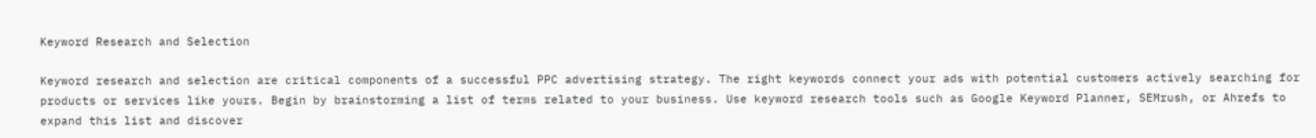Keyword Research and Selection

Keyword research and selection are critical components of a successful PPC advertising strategy. The right keywords connect your ads with potential customers actively searching for products or services like yours. Begin by brainstorming a list of terms related to your business. Use keyword research tools such as Google Keyword Planner, SEMrush, or Ahrefs to expand this list and discover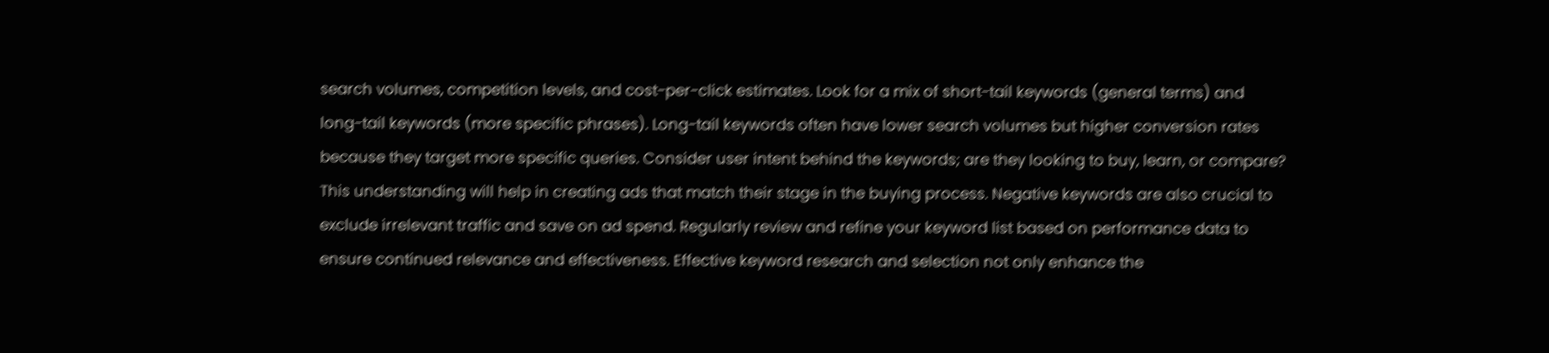search volumes, competition levels, and cost-per-click estimates. Look for a mix of short-tail keywords (general terms) and long-tail keywords (more specific phrases). Long-tail keywords often have lower search volumes but higher conversion rates because they target more specific queries. Consider user intent behind the keywords; are they looking to buy, learn, or compare? This understanding will help in creating ads that match their stage in the buying process. Negative keywords are also crucial to exclude irrelevant traffic and save on ad spend. Regularly review and refine your keyword list based on performance data to ensure continued relevance and effectiveness. Effective keyword research and selection not only enhance the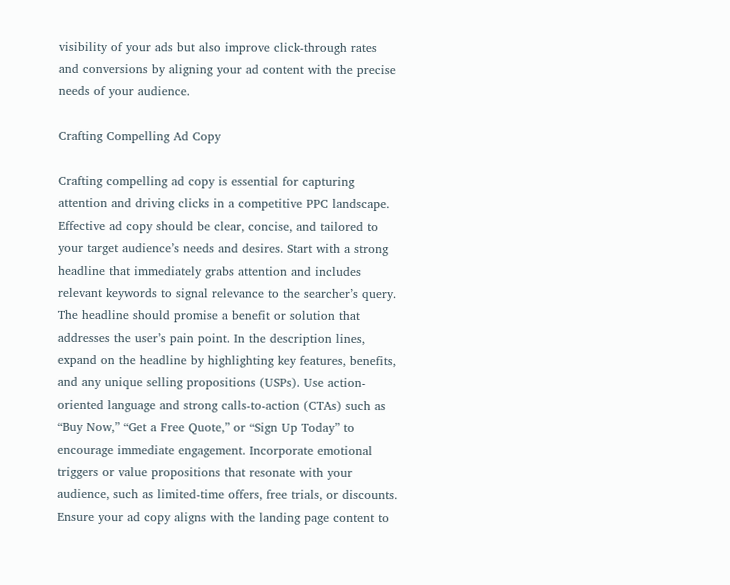visibility of your ads but also improve click-through rates and conversions by aligning your ad content with the precise needs of your audience.

Crafting Compelling Ad Copy

Crafting compelling ad copy is essential for capturing attention and driving clicks in a competitive PPC landscape. Effective ad copy should be clear, concise, and tailored to your target audience’s needs and desires. Start with a strong headline that immediately grabs attention and includes relevant keywords to signal relevance to the searcher’s query. The headline should promise a benefit or solution that addresses the user’s pain point. In the description lines, expand on the headline by highlighting key features, benefits, and any unique selling propositions (USPs). Use action-oriented language and strong calls-to-action (CTAs) such as “Buy Now,” “Get a Free Quote,” or “Sign Up Today” to encourage immediate engagement. Incorporate emotional triggers or value propositions that resonate with your audience, such as limited-time offers, free trials, or discounts. Ensure your ad copy aligns with the landing page content to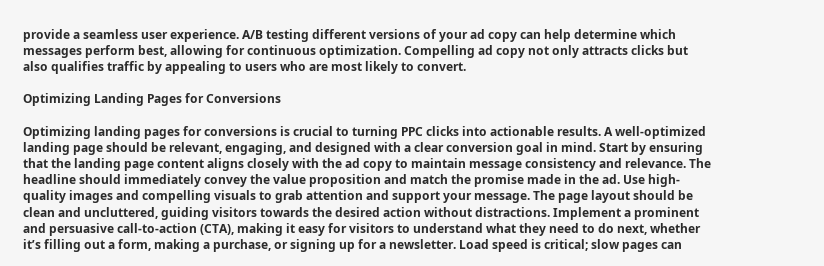provide a seamless user experience. A/B testing different versions of your ad copy can help determine which messages perform best, allowing for continuous optimization. Compelling ad copy not only attracts clicks but also qualifies traffic by appealing to users who are most likely to convert.

Optimizing Landing Pages for Conversions

Optimizing landing pages for conversions is crucial to turning PPC clicks into actionable results. A well-optimized landing page should be relevant, engaging, and designed with a clear conversion goal in mind. Start by ensuring that the landing page content aligns closely with the ad copy to maintain message consistency and relevance. The headline should immediately convey the value proposition and match the promise made in the ad. Use high-quality images and compelling visuals to grab attention and support your message. The page layout should be clean and uncluttered, guiding visitors towards the desired action without distractions. Implement a prominent and persuasive call-to-action (CTA), making it easy for visitors to understand what they need to do next, whether it’s filling out a form, making a purchase, or signing up for a newsletter. Load speed is critical; slow pages can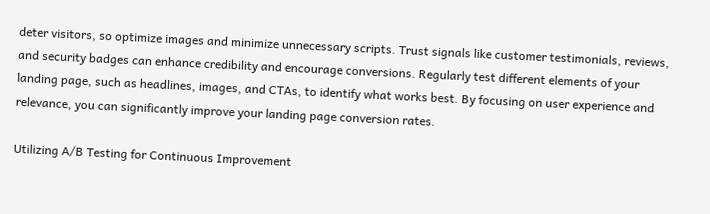deter visitors, so optimize images and minimize unnecessary scripts. Trust signals like customer testimonials, reviews, and security badges can enhance credibility and encourage conversions. Regularly test different elements of your landing page, such as headlines, images, and CTAs, to identify what works best. By focusing on user experience and relevance, you can significantly improve your landing page conversion rates.

Utilizing A/B Testing for Continuous Improvement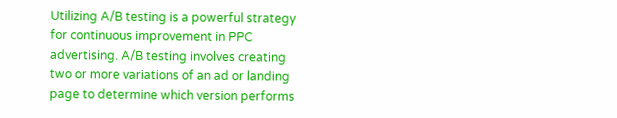Utilizing A/B testing is a powerful strategy for continuous improvement in PPC advertising. A/B testing involves creating two or more variations of an ad or landing page to determine which version performs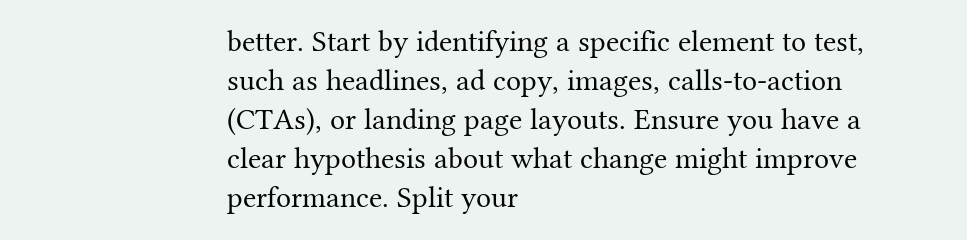better. Start by identifying a specific element to test, such as headlines, ad copy, images, calls-to-action (CTAs), or landing page layouts. Ensure you have a clear hypothesis about what change might improve performance. Split your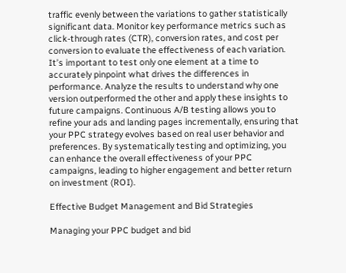traffic evenly between the variations to gather statistically significant data. Monitor key performance metrics such as click-through rates (CTR), conversion rates, and cost per conversion to evaluate the effectiveness of each variation. It’s important to test only one element at a time to accurately pinpoint what drives the differences in performance. Analyze the results to understand why one version outperformed the other and apply these insights to future campaigns. Continuous A/B testing allows you to refine your ads and landing pages incrementally, ensuring that your PPC strategy evolves based on real user behavior and preferences. By systematically testing and optimizing, you can enhance the overall effectiveness of your PPC campaigns, leading to higher engagement and better return on investment (ROI).

Effective Budget Management and Bid Strategies

Managing your PPC budget and bid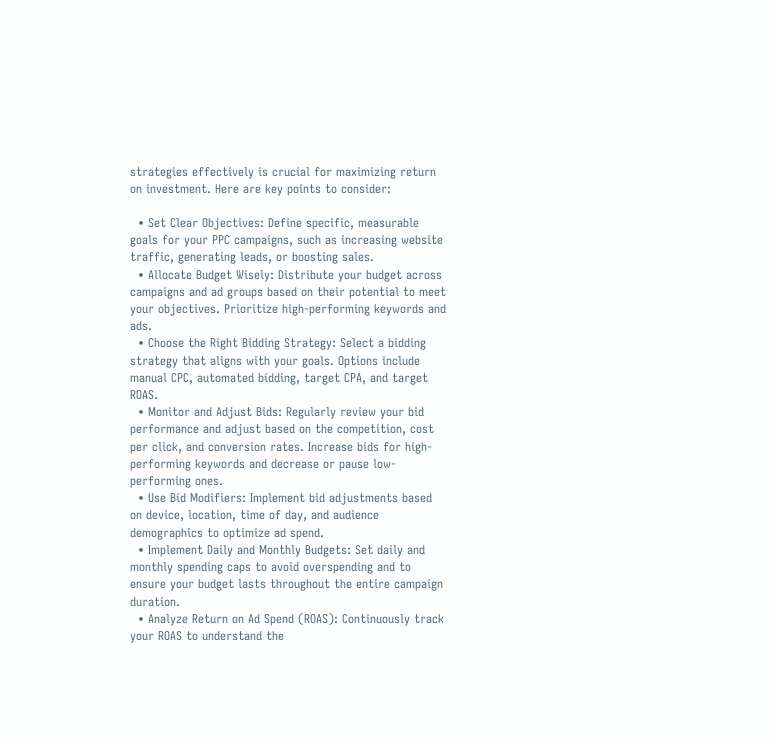strategies effectively is crucial for maximizing return on investment. Here are key points to consider:

  • Set Clear Objectives: Define specific, measurable goals for your PPC campaigns, such as increasing website traffic, generating leads, or boosting sales.
  • Allocate Budget Wisely: Distribute your budget across campaigns and ad groups based on their potential to meet your objectives. Prioritize high-performing keywords and ads.
  • Choose the Right Bidding Strategy: Select a bidding strategy that aligns with your goals. Options include manual CPC, automated bidding, target CPA, and target ROAS.
  • Monitor and Adjust Bids: Regularly review your bid performance and adjust based on the competition, cost per click, and conversion rates. Increase bids for high-performing keywords and decrease or pause low-performing ones.
  • Use Bid Modifiers: Implement bid adjustments based on device, location, time of day, and audience demographics to optimize ad spend.
  • Implement Daily and Monthly Budgets: Set daily and monthly spending caps to avoid overspending and to ensure your budget lasts throughout the entire campaign duration.
  • Analyze Return on Ad Spend (ROAS): Continuously track your ROAS to understand the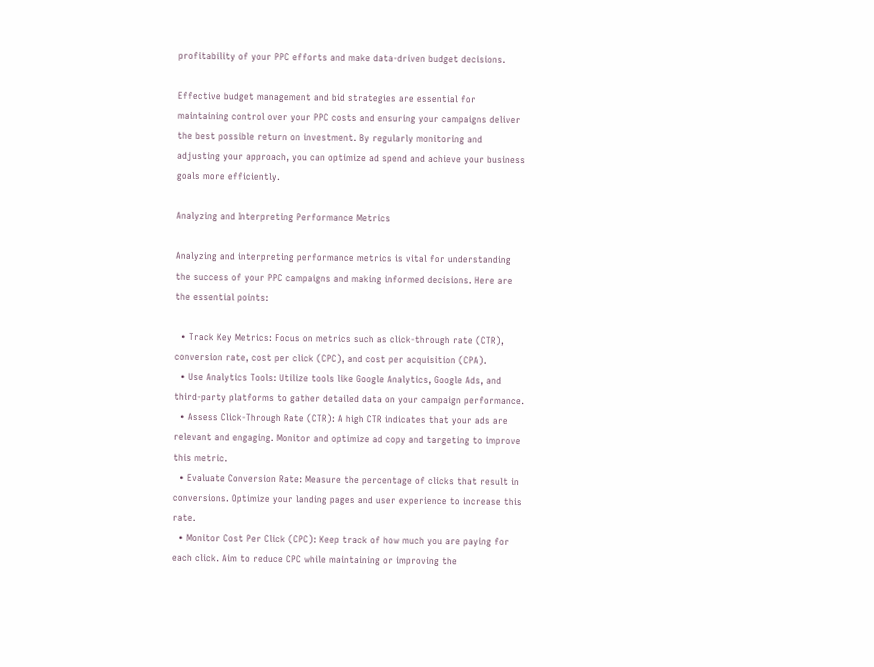profitability of your PPC efforts and make data-driven budget decisions.

Effective budget management and bid strategies are essential for maintaining control over your PPC costs and ensuring your campaigns deliver the best possible return on investment. By regularly monitoring and adjusting your approach, you can optimize ad spend and achieve your business goals more efficiently.

Analyzing and Interpreting Performance Metrics

Analyzing and interpreting performance metrics is vital for understanding the success of your PPC campaigns and making informed decisions. Here are the essential points:

  • Track Key Metrics: Focus on metrics such as click-through rate (CTR), conversion rate, cost per click (CPC), and cost per acquisition (CPA).
  • Use Analytics Tools: Utilize tools like Google Analytics, Google Ads, and third-party platforms to gather detailed data on your campaign performance.
  • Assess Click-Through Rate (CTR): A high CTR indicates that your ads are relevant and engaging. Monitor and optimize ad copy and targeting to improve this metric.
  • Evaluate Conversion Rate: Measure the percentage of clicks that result in conversions. Optimize your landing pages and user experience to increase this rate.
  • Monitor Cost Per Click (CPC): Keep track of how much you are paying for each click. Aim to reduce CPC while maintaining or improving the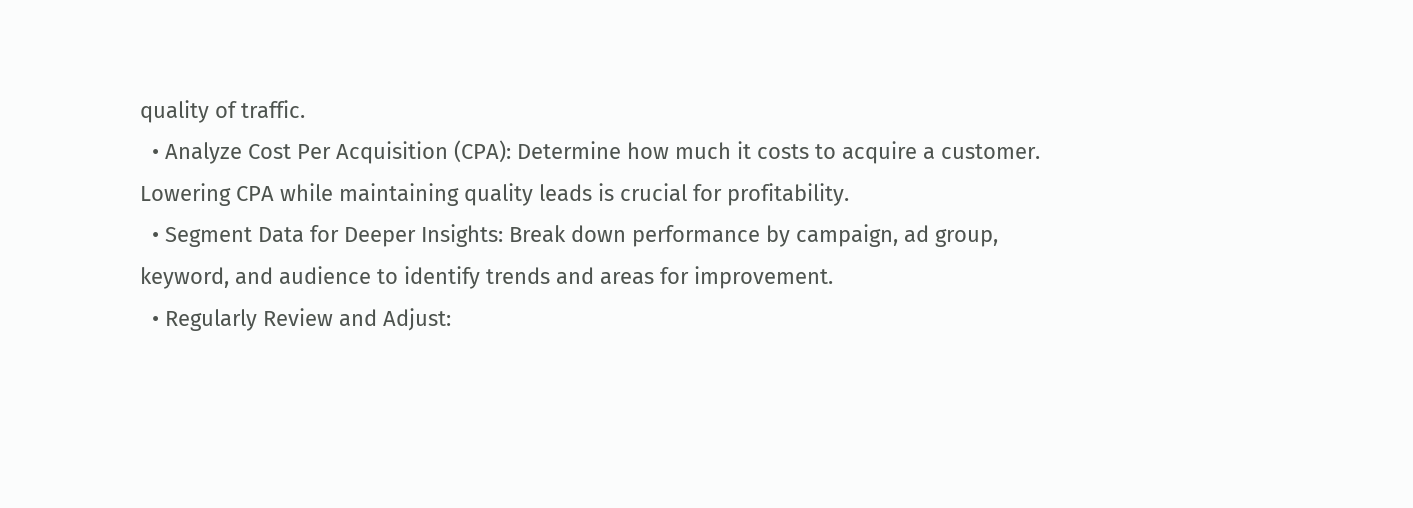quality of traffic.
  • Analyze Cost Per Acquisition (CPA): Determine how much it costs to acquire a customer. Lowering CPA while maintaining quality leads is crucial for profitability.
  • Segment Data for Deeper Insights: Break down performance by campaign, ad group, keyword, and audience to identify trends and areas for improvement.
  • Regularly Review and Adjust: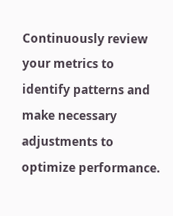Continuously review your metrics to identify patterns and make necessary adjustments to optimize performance.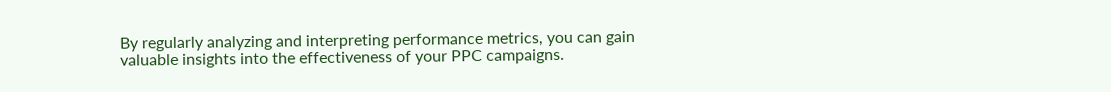By regularly analyzing and interpreting performance metrics, you can gain valuable insights into the effectiveness of your PPC campaigns.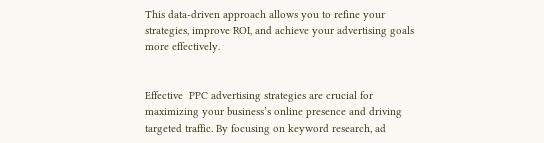This data-driven approach allows you to refine your strategies, improve ROI, and achieve your advertising goals more effectively.


Effective  PPC advertising strategies are crucial for maximizing your business’s online presence and driving targeted traffic. By focusing on keyword research, ad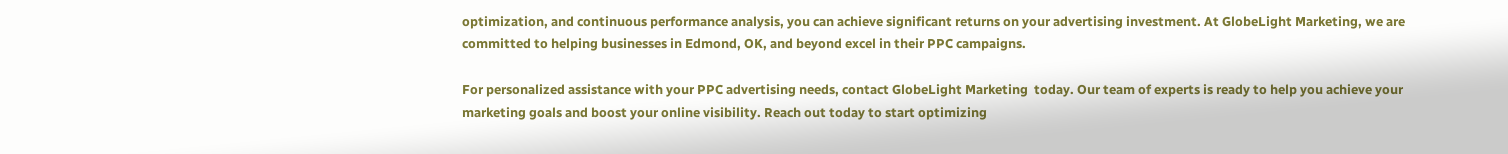optimization, and continuous performance analysis, you can achieve significant returns on your advertising investment. At GlobeLight Marketing, we are committed to helping businesses in Edmond, OK, and beyond excel in their PPC campaigns.

For personalized assistance with your PPC advertising needs, contact GlobeLight Marketing  today. Our team of experts is ready to help you achieve your marketing goals and boost your online visibility. Reach out today to start optimizing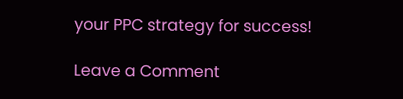your PPC strategy for success!

Leave a Comment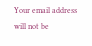Your email address will not be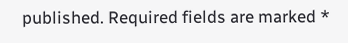published. Required fields are marked *